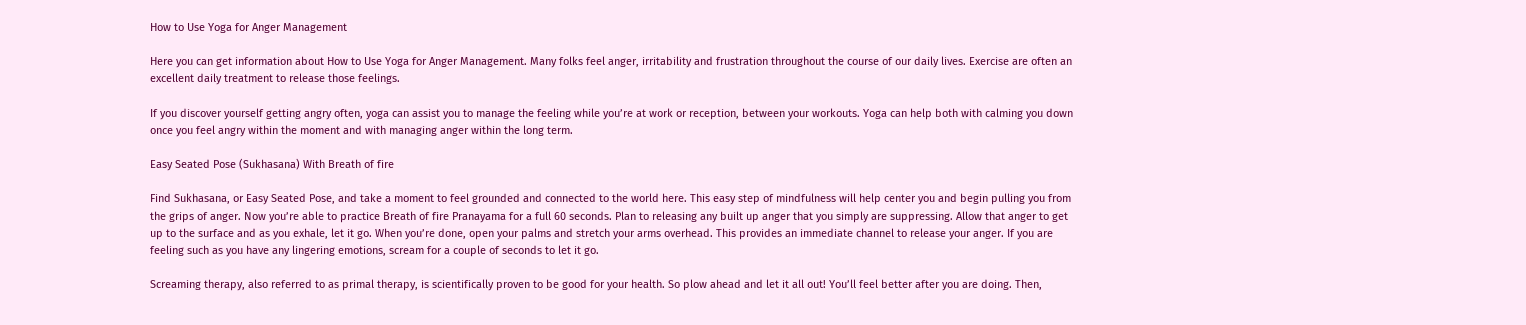How to Use Yoga for Anger Management

Here you can get information about How to Use Yoga for Anger Management. Many folks feel anger, irritability and frustration throughout the course of our daily lives. Exercise are often an excellent daily treatment to release those feelings.

If you discover yourself getting angry often, yoga can assist you to manage the feeling while you’re at work or reception, between your workouts. Yoga can help both with calming you down once you feel angry within the moment and with managing anger within the long term.

Easy Seated Pose (Sukhasana) With Breath of fire

Find Sukhasana, or Easy Seated Pose, and take a moment to feel grounded and connected to the world here. This easy step of mindfulness will help center you and begin pulling you from the grips of anger. Now you’re able to practice Breath of fire Pranayama for a full 60 seconds. Plan to releasing any built up anger that you simply are suppressing. Allow that anger to get up to the surface and as you exhale, let it go. When you’re done, open your palms and stretch your arms overhead. This provides an immediate channel to release your anger. If you are feeling such as you have any lingering emotions, scream for a couple of seconds to let it go.

Screaming therapy, also referred to as primal therapy, is scientifically proven to be good for your health. So plow ahead and let it all out! You’ll feel better after you are doing. Then,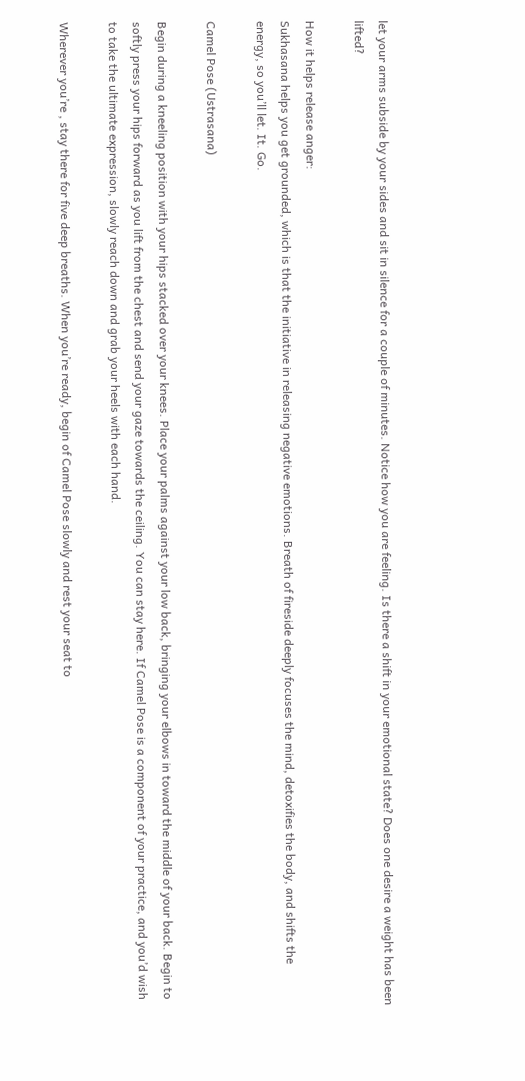let your arms subside by your sides and sit in silence for a couple of minutes. Notice how you are feeling. Is there a shift in your emotional state? Does one desire a weight has been lifted?

How it helps release anger:
Sukhasana helps you get grounded, which is that the initiative in releasing negative emotions. Breath of fireside deeply focuses the mind, detoxifies the body, and shifts the energy, so you’ll let. It. Go.

Camel Pose (Ustrasana)

Begin during a kneeling position with your hips stacked over your knees. Place your palms against your low back, bringing your elbows in toward the middle of your back. Begin to softly press your hips forward as you lift from the chest and send your gaze towards the ceiling. You can stay here. If Camel Pose is a component of your practice, and you’d wish to take the ultimate expression, slowly reach down and grab your heels with each hand.

Wherever you’re , stay there for five deep breaths. When you’re ready, begin of Camel Pose slowly and rest your seat to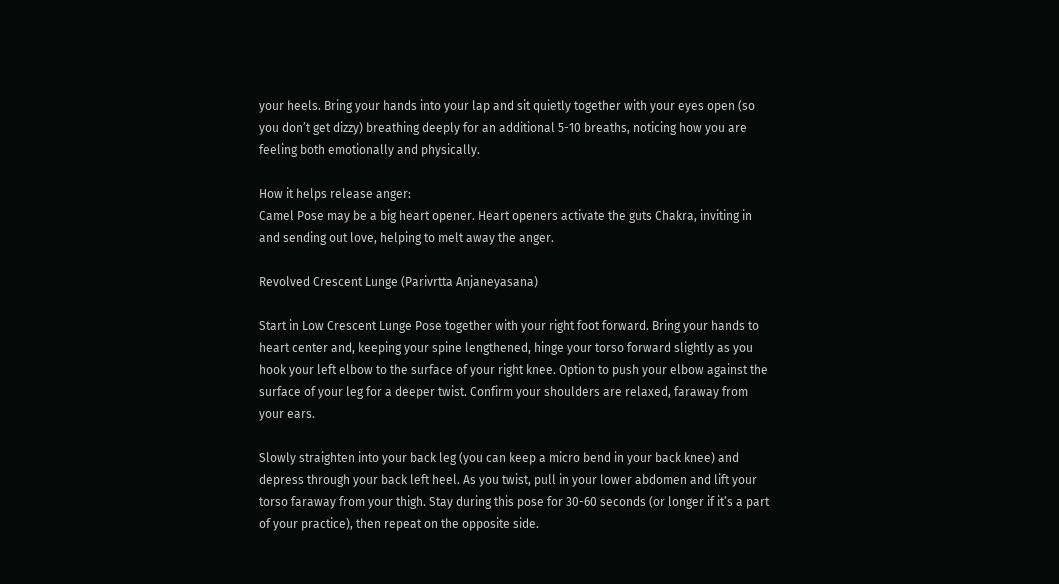your heels. Bring your hands into your lap and sit quietly together with your eyes open (so you don’t get dizzy) breathing deeply for an additional 5-10 breaths, noticing how you are feeling both emotionally and physically.

How it helps release anger:
Camel Pose may be a big heart opener. Heart openers activate the guts Chakra, inviting in and sending out love, helping to melt away the anger.

Revolved Crescent Lunge (Parivrtta Anjaneyasana)

Start in Low Crescent Lunge Pose together with your right foot forward. Bring your hands to heart center and, keeping your spine lengthened, hinge your torso forward slightly as you hook your left elbow to the surface of your right knee. Option to push your elbow against the surface of your leg for a deeper twist. Confirm your shoulders are relaxed, faraway from your ears.

Slowly straighten into your back leg (you can keep a micro bend in your back knee) and depress through your back left heel. As you twist, pull in your lower abdomen and lift your torso faraway from your thigh. Stay during this pose for 30-60 seconds (or longer if it’s a part of your practice), then repeat on the opposite side.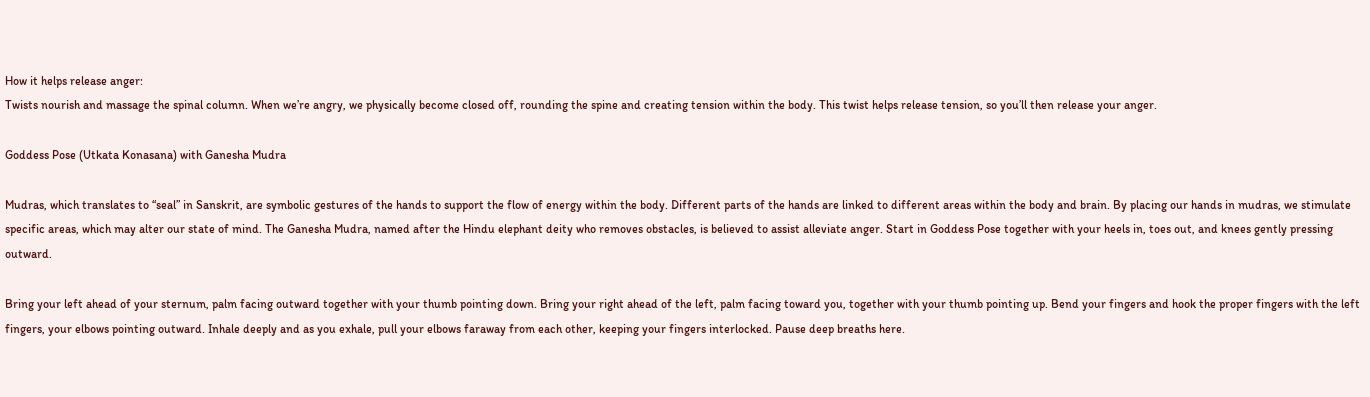How it helps release anger:
Twists nourish and massage the spinal column. When we’re angry, we physically become closed off, rounding the spine and creating tension within the body. This twist helps release tension, so you’ll then release your anger.

Goddess Pose (Utkata Konasana) with Ganesha Mudra

Mudras, which translates to “seal” in Sanskrit, are symbolic gestures of the hands to support the flow of energy within the body. Different parts of the hands are linked to different areas within the body and brain. By placing our hands in mudras, we stimulate specific areas, which may alter our state of mind. The Ganesha Mudra, named after the Hindu elephant deity who removes obstacles, is believed to assist alleviate anger. Start in Goddess Pose together with your heels in, toes out, and knees gently pressing outward.

Bring your left ahead of your sternum, palm facing outward together with your thumb pointing down. Bring your right ahead of the left, palm facing toward you, together with your thumb pointing up. Bend your fingers and hook the proper fingers with the left fingers, your elbows pointing outward. Inhale deeply and as you exhale, pull your elbows faraway from each other, keeping your fingers interlocked. Pause deep breaths here.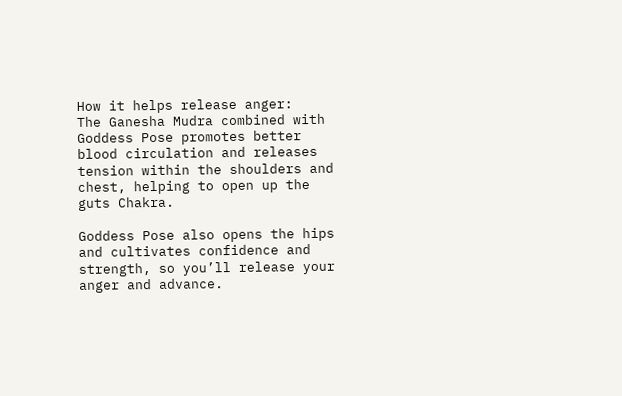How it helps release anger:
The Ganesha Mudra combined with Goddess Pose promotes better blood circulation and releases tension within the shoulders and chest, helping to open up the guts Chakra.

Goddess Pose also opens the hips and cultivates confidence and strength, so you’ll release your anger and advance.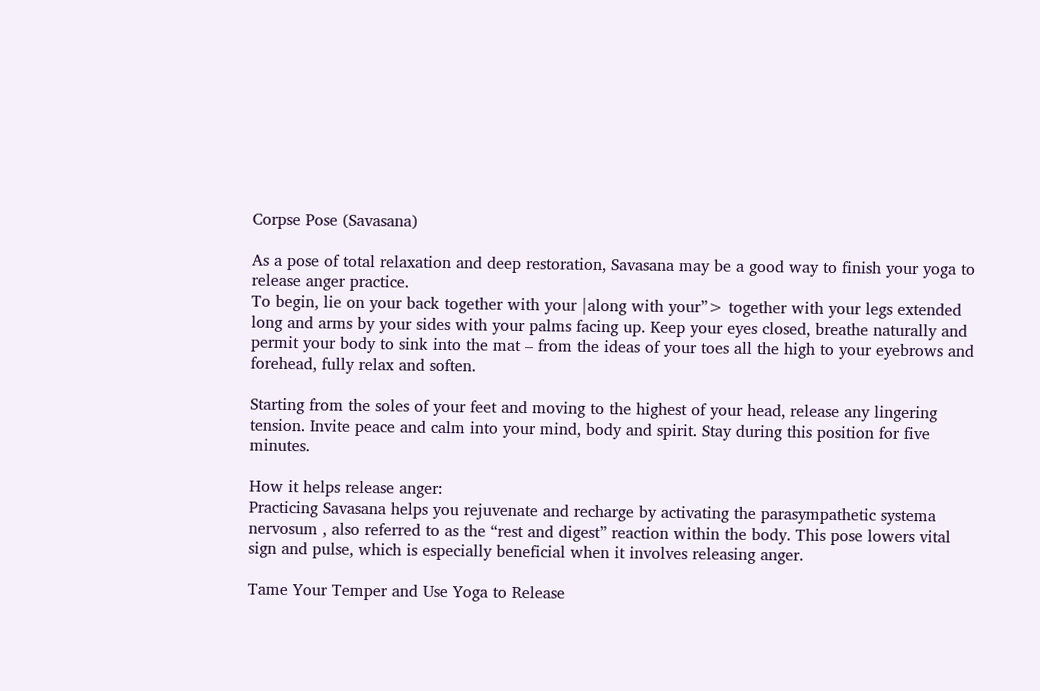Corpse Pose (Savasana)

As a pose of total relaxation and deep restoration, Savasana may be a good way to finish your yoga to release anger practice.
To begin, lie on your back together with your |along with your”> together with your legs extended long and arms by your sides with your palms facing up. Keep your eyes closed, breathe naturally and permit your body to sink into the mat – from the ideas of your toes all the high to your eyebrows and forehead, fully relax and soften.

Starting from the soles of your feet and moving to the highest of your head, release any lingering tension. Invite peace and calm into your mind, body and spirit. Stay during this position for five minutes.

How it helps release anger:
Practicing Savasana helps you rejuvenate and recharge by activating the parasympathetic systema nervosum , also referred to as the “rest and digest” reaction within the body. This pose lowers vital sign and pulse, which is especially beneficial when it involves releasing anger.

Tame Your Temper and Use Yoga to Release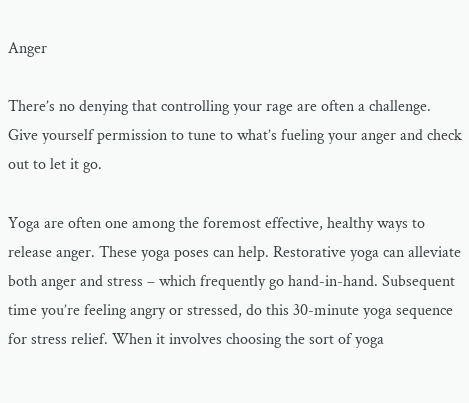Anger

There’s no denying that controlling your rage are often a challenge. Give yourself permission to tune to what’s fueling your anger and check out to let it go.

Yoga are often one among the foremost effective, healthy ways to release anger. These yoga poses can help. Restorative yoga can alleviate both anger and stress – which frequently go hand-in-hand. Subsequent time you’re feeling angry or stressed, do this 30-minute yoga sequence for stress relief. When it involves choosing the sort of yoga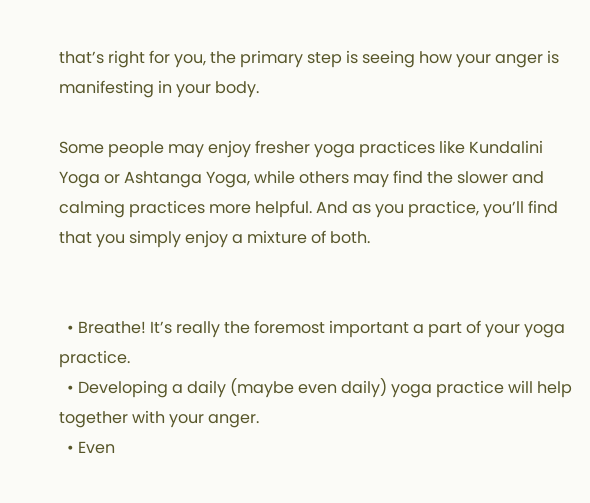that’s right for you, the primary step is seeing how your anger is manifesting in your body.

Some people may enjoy fresher yoga practices like Kundalini Yoga or Ashtanga Yoga, while others may find the slower and calming practices more helpful. And as you practice, you’ll find that you simply enjoy a mixture of both.


  • Breathe! It’s really the foremost important a part of your yoga practice.
  • Developing a daily (maybe even daily) yoga practice will help together with your anger.
  • Even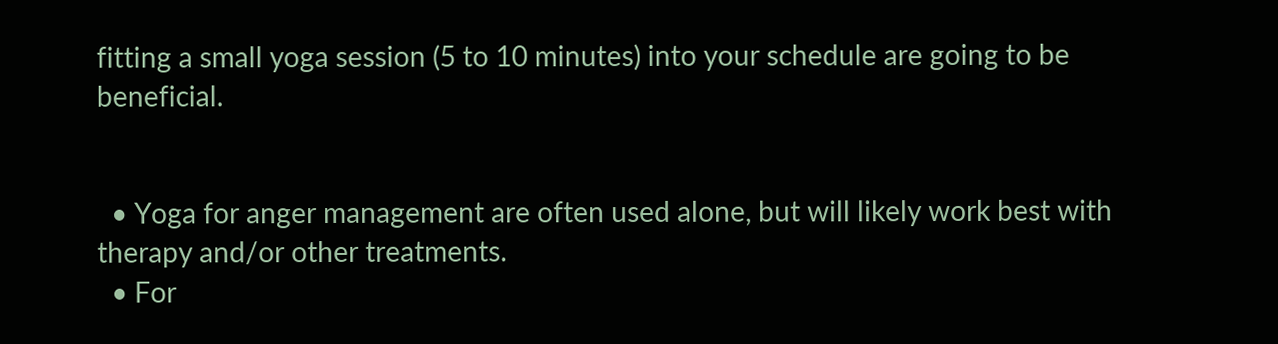fitting a small yoga session (5 to 10 minutes) into your schedule are going to be beneficial.


  • Yoga for anger management are often used alone, but will likely work best with therapy and/or other treatments.
  • For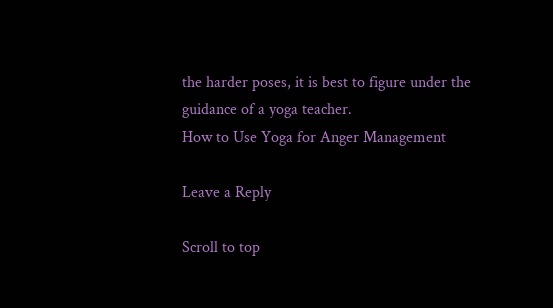the harder poses, it is best to figure under the guidance of a yoga teacher.
How to Use Yoga for Anger Management

Leave a Reply

Scroll to top